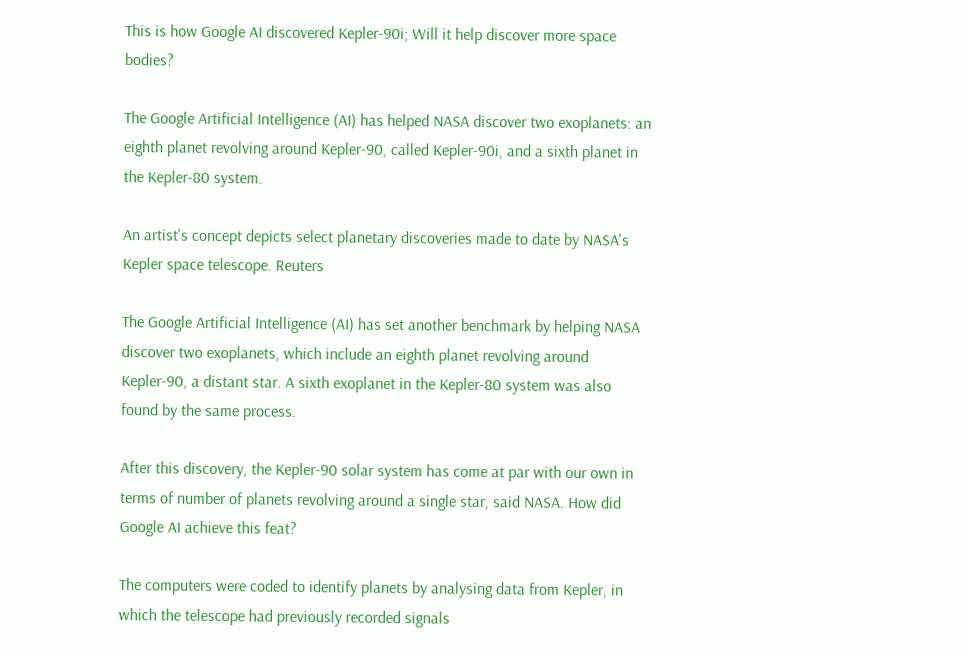This is how Google AI discovered Kepler-90i; Will it help discover more space bodies?

The Google Artificial Intelligence (AI) has helped NASA discover two exoplanets: an eighth planet revolving around Kepler-90, called Kepler-90i, and a sixth planet in the Kepler-80 system.

An artist's concept depicts select planetary discoveries made to date by NASA's Kepler space telescope. Reuters

The Google Artificial Intelligence (AI) has set another benchmark by helping NASA discover two exoplanets, which include an eighth planet revolving around Kepler-90, a distant star. A sixth exoplanet in the Kepler-80 system was also found by the same process.

After this discovery, the Kepler-90 solar system has come at par with our own in terms of number of planets revolving around a single star, said NASA. How did Google AI achieve this feat?

The computers were coded to identify planets by analysing data from Kepler, in which the telescope had previously recorded signals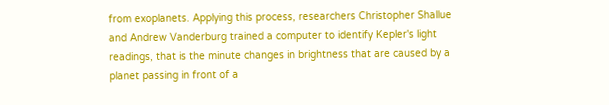from exoplanets. Applying this process, researchers Christopher Shallue and Andrew Vanderburg trained a computer to identify Kepler's light readings, that is the minute changes in brightness that are caused by a planet passing in front of a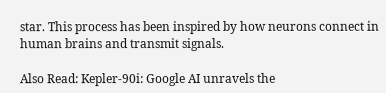star. This process has been inspired by how neurons connect in human brains and transmit signals.

Also Read: Kepler-90i: Google AI unravels the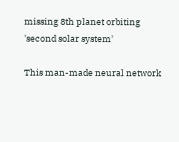missing 8th planet orbiting 'second solar system'

This man-made neural network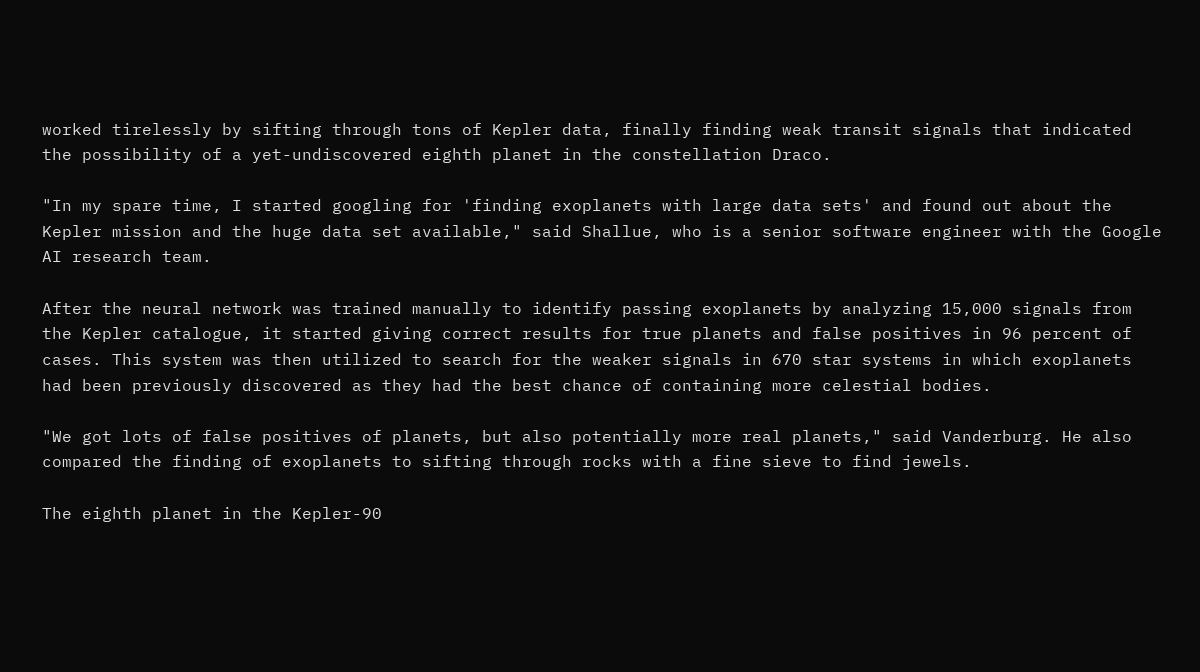worked tirelessly by sifting through tons of Kepler data, finally finding weak transit signals that indicated the possibility of a yet-undiscovered eighth planet in the constellation Draco.

"In my spare time, I started googling for 'finding exoplanets with large data sets' and found out about the Kepler mission and the huge data set available," said Shallue, who is a senior software engineer with the Google AI research team.

After the neural network was trained manually to identify passing exoplanets by analyzing 15,000 signals from the Kepler catalogue, it started giving correct results for true planets and false positives in 96 percent of cases. This system was then utilized to search for the weaker signals in 670 star systems in which exoplanets had been previously discovered as they had the best chance of containing more celestial bodies.

"We got lots of false positives of planets, but also potentially more real planets," said Vanderburg. He also compared the finding of exoplanets to sifting through rocks with a fine sieve to find jewels.

The eighth planet in the Kepler-90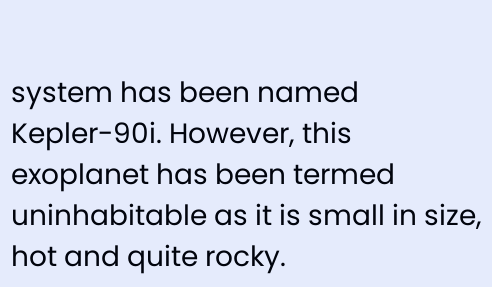system has been named Kepler-90i. However, this exoplanet has been termed uninhabitable as it is small in size, hot and quite rocky.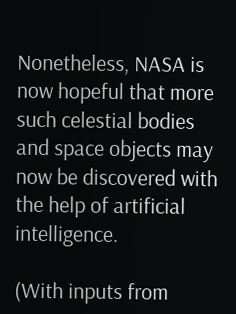Nonetheless, NASA is now hopeful that more such celestial bodies and space objects may now be discovered with the help of artificial intelligence.

(With inputs from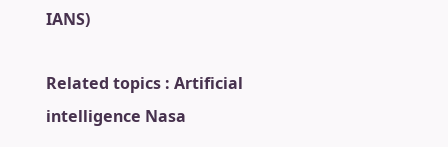IANS)

Related topics : Artificial intelligence Nasa